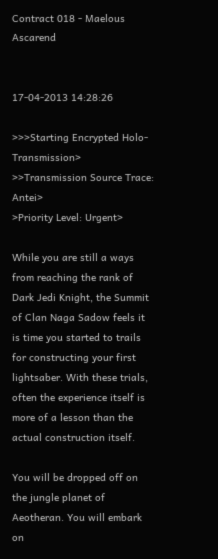Contract 018 - Maelous Ascarend


17-04-2013 14:28:26

>>>Starting Encrypted Holo-Transmission>
>>Transmission Source Trace: Antei>
>Priority Level: Urgent>

While you are still a ways from reaching the rank of Dark Jedi Knight, the Summit of Clan Naga Sadow feels it is time you started to trails for constructing your first lightsaber. With these trials, often the experience itself is more of a lesson than the actual construction itself.

You will be dropped off on the jungle planet of Aeotheran. You will embark on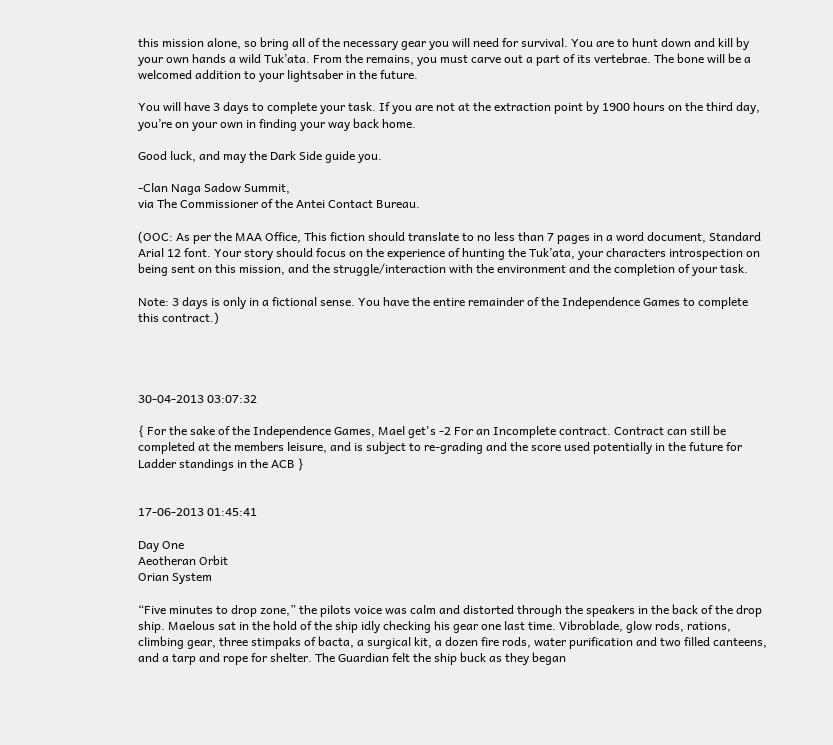this mission alone, so bring all of the necessary gear you will need for survival. You are to hunt down and kill by your own hands a wild Tuk’ata. From the remains, you must carve out a part of its vertebrae. The bone will be a welcomed addition to your lightsaber in the future.

You will have 3 days to complete your task. If you are not at the extraction point by 1900 hours on the third day, you’re on your own in finding your way back home.

Good luck, and may the Dark Side guide you.

-Clan Naga Sadow Summit,
via The Commissioner of the Antei Contact Bureau.

(OOC: As per the MAA Office, This fiction should translate to no less than 7 pages in a word document, Standard Arial 12 font. Your story should focus on the experience of hunting the Tuk’ata, your characters introspection on being sent on this mission, and the struggle/interaction with the environment and the completion of your task.

Note: 3 days is only in a fictional sense. You have the entire remainder of the Independence Games to complete this contract.)




30-04-2013 03:07:32

{ For the sake of the Independence Games, Mael get's -2 For an Incomplete contract. Contract can still be completed at the members leisure, and is subject to re-grading and the score used potentially in the future for Ladder standings in the ACB }


17-06-2013 01:45:41

Day One
Aeotheran Orbit
Orian System

“Five minutes to drop zone,” the pilots voice was calm and distorted through the speakers in the back of the drop ship. Maelous sat in the hold of the ship idly checking his gear one last time. Vibroblade, glow rods, rations, climbing gear, three stimpaks of bacta, a surgical kit, a dozen fire rods, water purification and two filled canteens, and a tarp and rope for shelter. The Guardian felt the ship buck as they began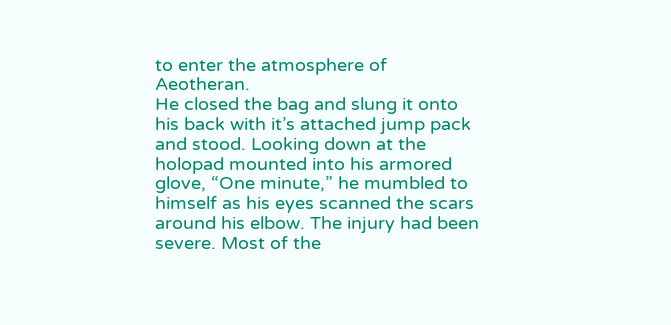to enter the atmosphere of Aeotheran.
He closed the bag and slung it onto his back with it’s attached jump pack and stood. Looking down at the holopad mounted into his armored glove, “One minute,” he mumbled to himself as his eyes scanned the scars around his elbow. The injury had been severe. Most of the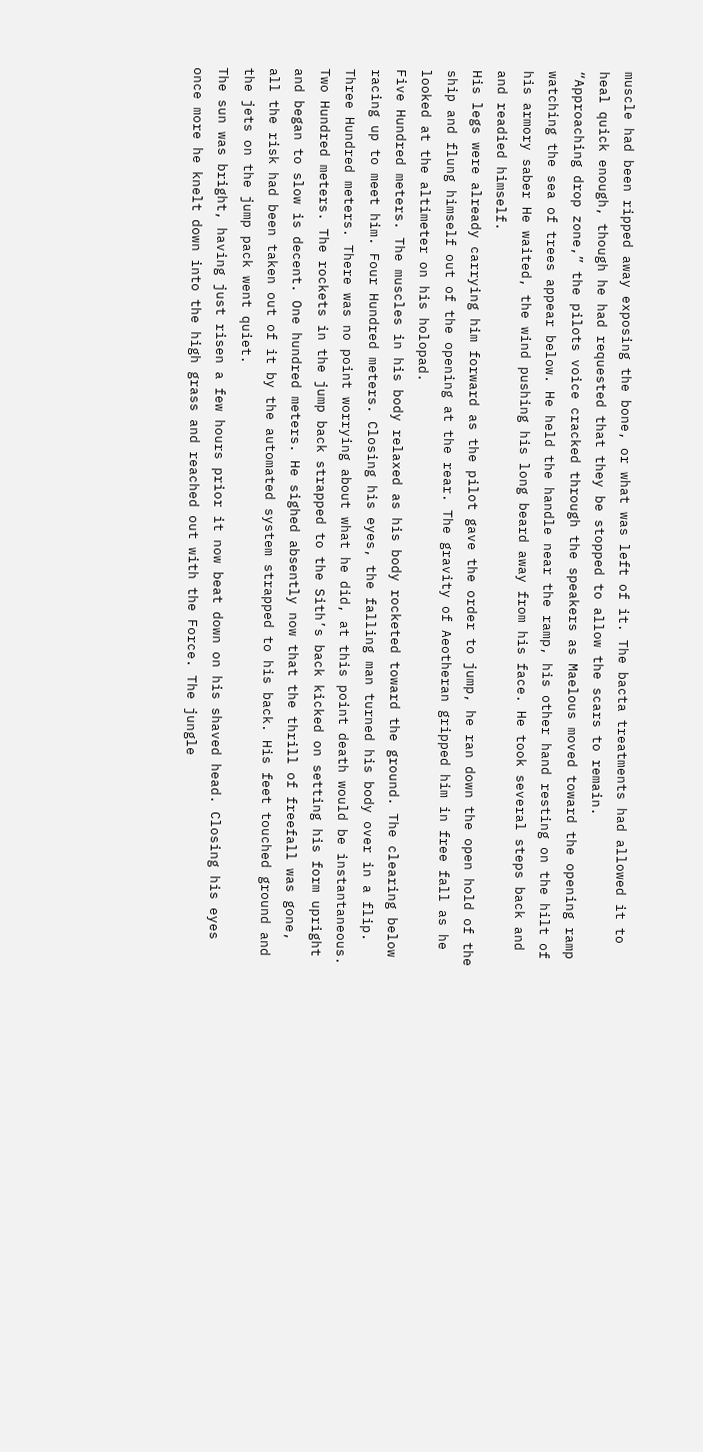muscle had been ripped away exposing the bone, or what was left of it. The bacta treatments had allowed it to heal quick enough, though he had requested that they be stopped to allow the scars to remain.
“Approaching drop zone,” the pilots voice cracked through the speakers as Maelous moved toward the opening ramp watching the sea of trees appear below. He held the handle near the ramp, his other hand resting on the hilt of his armory saber He waited, the wind pushing his long beard away from his face. He took several steps back and and readied himself.
His legs were already carrying him forward as the pilot gave the order to jump, he ran down the open hold of the ship and flung himself out of the opening at the rear. The gravity of Aeotheran gripped him in free fall as he looked at the altimeter on his holopad.
Five Hundred meters. The muscles in his body relaxed as his body rocketed toward the ground. The clearing below racing up to meet him. Four Hundred meters. Closing his eyes, the falling man turned his body over in a flip. Three Hundred meters. There was no point worrying about what he did, at this point death would be instantaneous. Two Hundred meters. The rockets in the jump back strapped to the Sith’s back kicked on setting his form upright and began to slow is decent. One hundred meters. He sighed absently now that the thrill of freefall was gone, all the risk had been taken out of it by the automated system strapped to his back. His feet touched ground and the jets on the jump pack went quiet.
The sun was bright, having just risen a few hours prior it now beat down on his shaved head. Closing his eyes once more he knelt down into the high grass and reached out with the Force. The jungle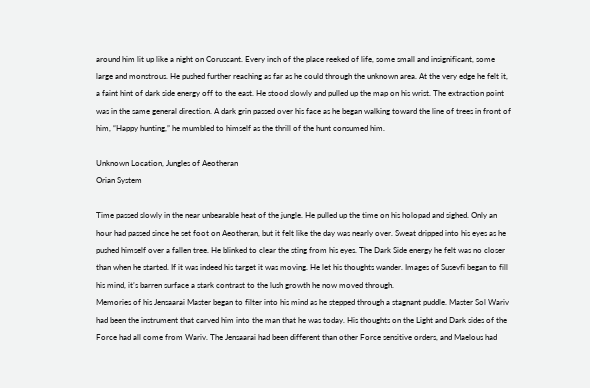around him lit up like a night on Coruscant. Every inch of the place reeked of life, some small and insignificant, some large and monstrous. He pushed further reaching as far as he could through the unknown area. At the very edge he felt it, a faint hint of dark side energy off to the east. He stood slowly and pulled up the map on his wrist. The extraction point was in the same general direction. A dark grin passed over his face as he began walking toward the line of trees in front of him, “Happy hunting,” he mumbled to himself as the thrill of the hunt consumed him.

Unknown Location, Jungles of Aeotheran
Orian System

Time passed slowly in the near unbearable heat of the jungle. He pulled up the time on his holopad and sighed. Only an hour had passed since he set foot on Aeotheran, but it felt like the day was nearly over. Sweat dripped into his eyes as he pushed himself over a fallen tree. He blinked to clear the sting from his eyes. The Dark Side energy he felt was no closer than when he started. If it was indeed his target it was moving. He let his thoughts wander. Images of Susevfi began to fill his mind, it’s barren surface a stark contrast to the lush growth he now moved through.
Memories of his Jensaarai Master began to filter into his mind as he stepped through a stagnant puddle. Master Sol Wariv had been the instrument that carved him into the man that he was today. His thoughts on the Light and Dark sides of the Force had all come from Wariv. The Jensaarai had been different than other Force sensitive orders, and Maelous had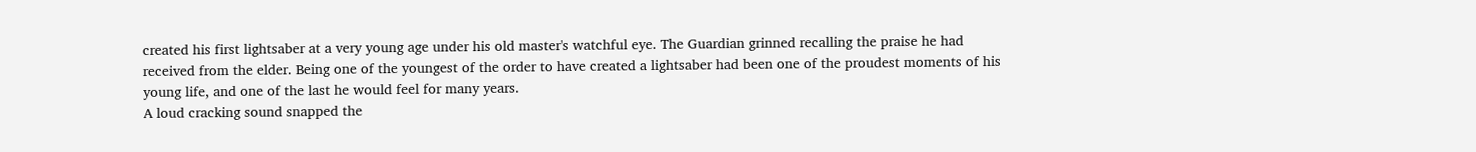created his first lightsaber at a very young age under his old master's watchful eye. The Guardian grinned recalling the praise he had received from the elder. Being one of the youngest of the order to have created a lightsaber had been one of the proudest moments of his young life, and one of the last he would feel for many years.
A loud cracking sound snapped the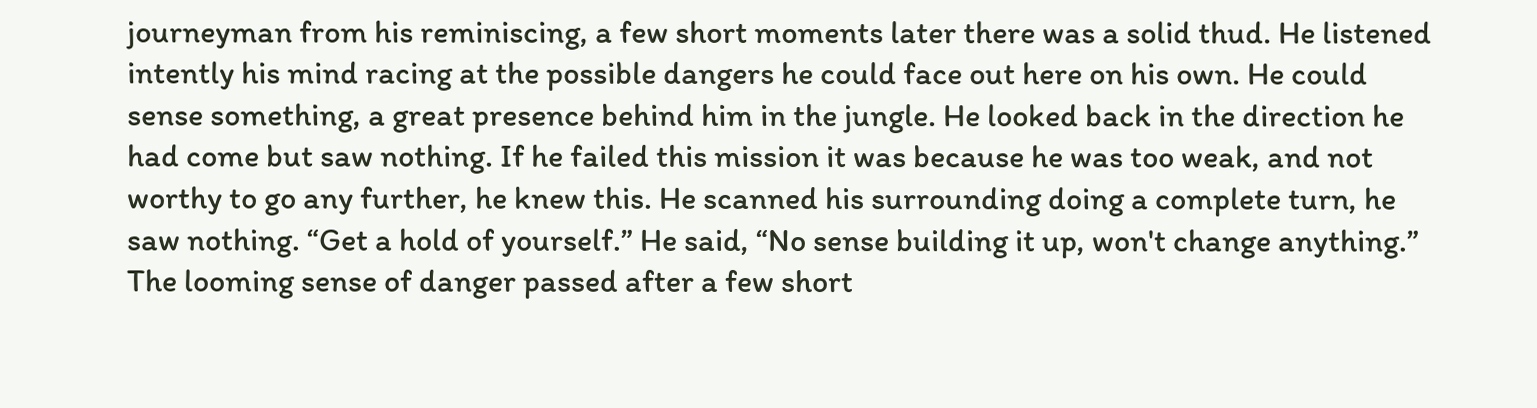journeyman from his reminiscing, a few short moments later there was a solid thud. He listened intently his mind racing at the possible dangers he could face out here on his own. He could sense something, a great presence behind him in the jungle. He looked back in the direction he had come but saw nothing. If he failed this mission it was because he was too weak, and not worthy to go any further, he knew this. He scanned his surrounding doing a complete turn, he saw nothing. “Get a hold of yourself.” He said, “No sense building it up, won't change anything.” The looming sense of danger passed after a few short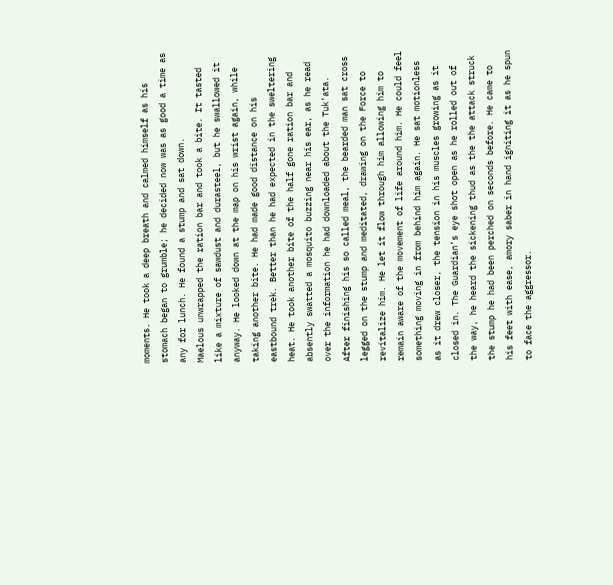moments. He took a deep breath and calmed himself as his stomach began to grumble; he decided now was as good a time as any for lunch. He found a stump and sat down.
Maelous unwrapped the ration bar and took a bite. It tasted like a mixture of sawdust and durasteel, but he swallowed it anyway. He looked down at the map on his wrist again, while taking another bite. He had made good distance on his eastbound trek. Better than he had expected in the sweltering heat. He took another bite of the half gone ration bar and absently swatted a mosquito buzzing near his ear, as he read over the information he had downloaded about the Tuk’ata.
After finishing his so called meal, the bearded man sat cross legged on the stump and meditated, drawing on the Force to revitalize him. He let it flow through him allowing him to remain aware of the movement of life around him. He could feel something moving in from behind him again. He sat motionless as it drew closer, the tension in his muscles growing as it closed in. The Guardian’s eye shot open as he rolled out of the way, he heard the sickening thud as the the attack struck the stump he had been perched on seconds before. He came to his feet with ease, amory saber in hand igniting it as he spun to face the aggressor.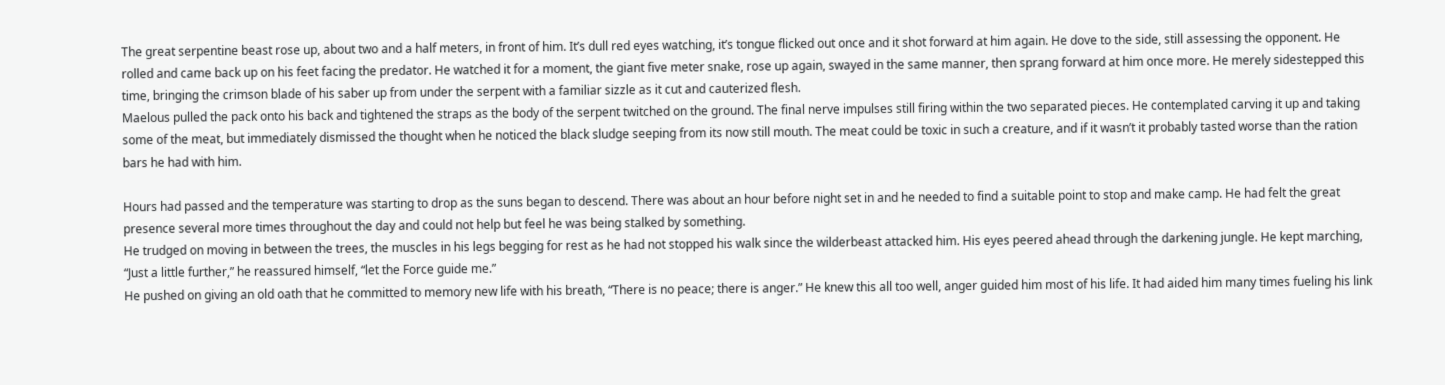The great serpentine beast rose up, about two and a half meters, in front of him. It’s dull red eyes watching, it’s tongue flicked out once and it shot forward at him again. He dove to the side, still assessing the opponent. He rolled and came back up on his feet facing the predator. He watched it for a moment, the giant five meter snake, rose up again, swayed in the same manner, then sprang forward at him once more. He merely sidestepped this time, bringing the crimson blade of his saber up from under the serpent with a familiar sizzle as it cut and cauterized flesh.
Maelous pulled the pack onto his back and tightened the straps as the body of the serpent twitched on the ground. The final nerve impulses still firing within the two separated pieces. He contemplated carving it up and taking some of the meat, but immediately dismissed the thought when he noticed the black sludge seeping from its now still mouth. The meat could be toxic in such a creature, and if it wasn’t it probably tasted worse than the ration bars he had with him.

Hours had passed and the temperature was starting to drop as the suns began to descend. There was about an hour before night set in and he needed to find a suitable point to stop and make camp. He had felt the great presence several more times throughout the day and could not help but feel he was being stalked by something.
He trudged on moving in between the trees, the muscles in his legs begging for rest as he had not stopped his walk since the wilderbeast attacked him. His eyes peered ahead through the darkening jungle. He kept marching, “Just a little further,” he reassured himself, “let the Force guide me.”
He pushed on giving an old oath that he committed to memory new life with his breath, “There is no peace; there is anger.” He knew this all too well, anger guided him most of his life. It had aided him many times fueling his link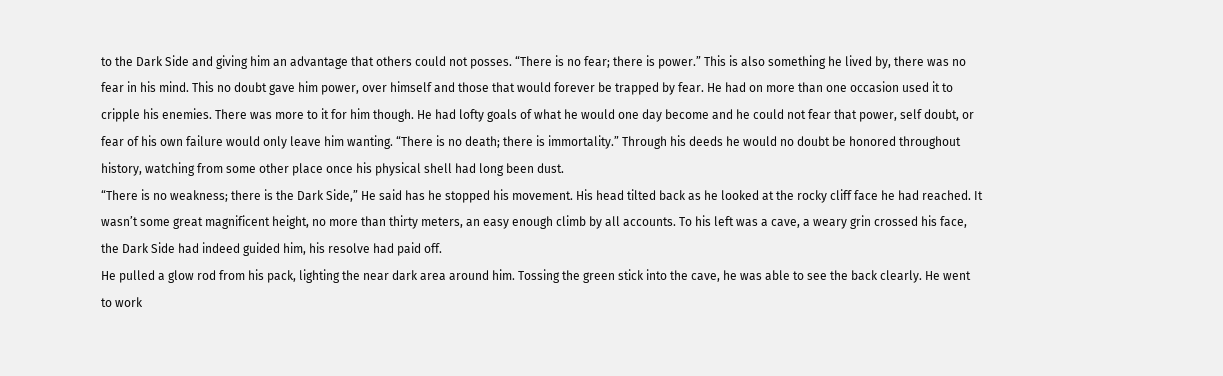to the Dark Side and giving him an advantage that others could not posses. “There is no fear; there is power.” This is also something he lived by, there was no fear in his mind. This no doubt gave him power, over himself and those that would forever be trapped by fear. He had on more than one occasion used it to cripple his enemies. There was more to it for him though. He had lofty goals of what he would one day become and he could not fear that power, self doubt, or fear of his own failure would only leave him wanting. “There is no death; there is immortality.” Through his deeds he would no doubt be honored throughout history, watching from some other place once his physical shell had long been dust.
“There is no weakness; there is the Dark Side,” He said has he stopped his movement. His head tilted back as he looked at the rocky cliff face he had reached. It wasn’t some great magnificent height, no more than thirty meters, an easy enough climb by all accounts. To his left was a cave, a weary grin crossed his face, the Dark Side had indeed guided him, his resolve had paid off.
He pulled a glow rod from his pack, lighting the near dark area around him. Tossing the green stick into the cave, he was able to see the back clearly. He went to work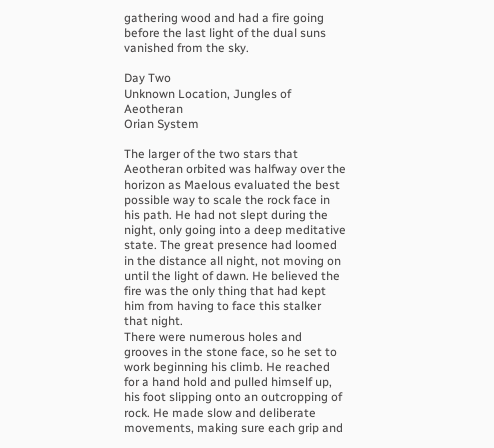gathering wood and had a fire going before the last light of the dual suns vanished from the sky.

Day Two
Unknown Location, Jungles of Aeotheran
Orian System

The larger of the two stars that Aeotheran orbited was halfway over the horizon as Maelous evaluated the best possible way to scale the rock face in his path. He had not slept during the night, only going into a deep meditative state. The great presence had loomed in the distance all night, not moving on until the light of dawn. He believed the fire was the only thing that had kept him from having to face this stalker that night.
There were numerous holes and grooves in the stone face, so he set to work beginning his climb. He reached for a hand hold and pulled himself up, his foot slipping onto an outcropping of rock. He made slow and deliberate movements, making sure each grip and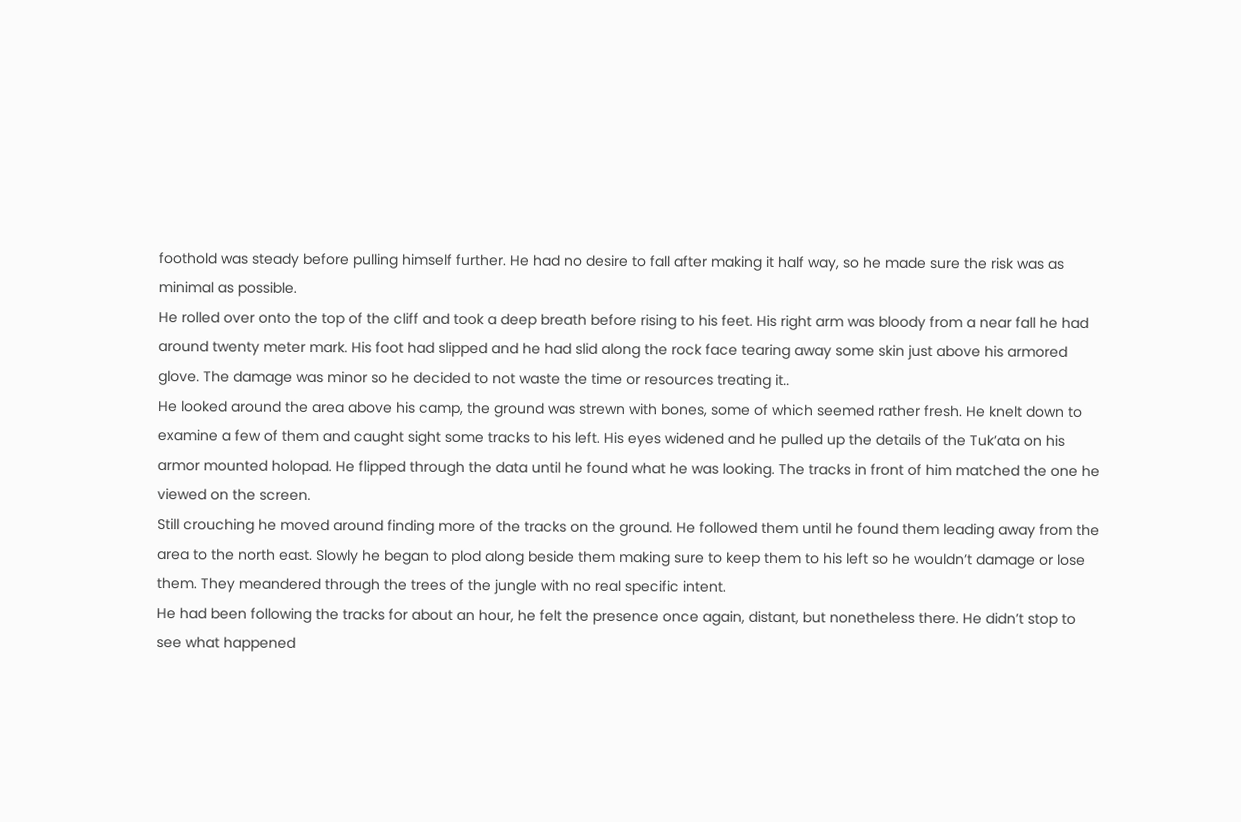foothold was steady before pulling himself further. He had no desire to fall after making it half way, so he made sure the risk was as minimal as possible.
He rolled over onto the top of the cliff and took a deep breath before rising to his feet. His right arm was bloody from a near fall he had around twenty meter mark. His foot had slipped and he had slid along the rock face tearing away some skin just above his armored glove. The damage was minor so he decided to not waste the time or resources treating it..
He looked around the area above his camp, the ground was strewn with bones, some of which seemed rather fresh. He knelt down to examine a few of them and caught sight some tracks to his left. His eyes widened and he pulled up the details of the Tuk’ata on his armor mounted holopad. He flipped through the data until he found what he was looking. The tracks in front of him matched the one he viewed on the screen.
Still crouching he moved around finding more of the tracks on the ground. He followed them until he found them leading away from the area to the north east. Slowly he began to plod along beside them making sure to keep them to his left so he wouldn’t damage or lose them. They meandered through the trees of the jungle with no real specific intent.
He had been following the tracks for about an hour, he felt the presence once again, distant, but nonetheless there. He didn’t stop to see what happened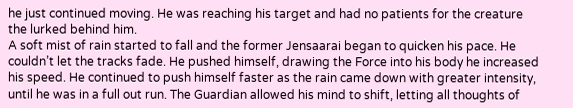he just continued moving. He was reaching his target and had no patients for the creature the lurked behind him.
A soft mist of rain started to fall and the former Jensaarai began to quicken his pace. He couldn’t let the tracks fade. He pushed himself, drawing the Force into his body he increased his speed. He continued to push himself faster as the rain came down with greater intensity, until he was in a full out run. The Guardian allowed his mind to shift, letting all thoughts of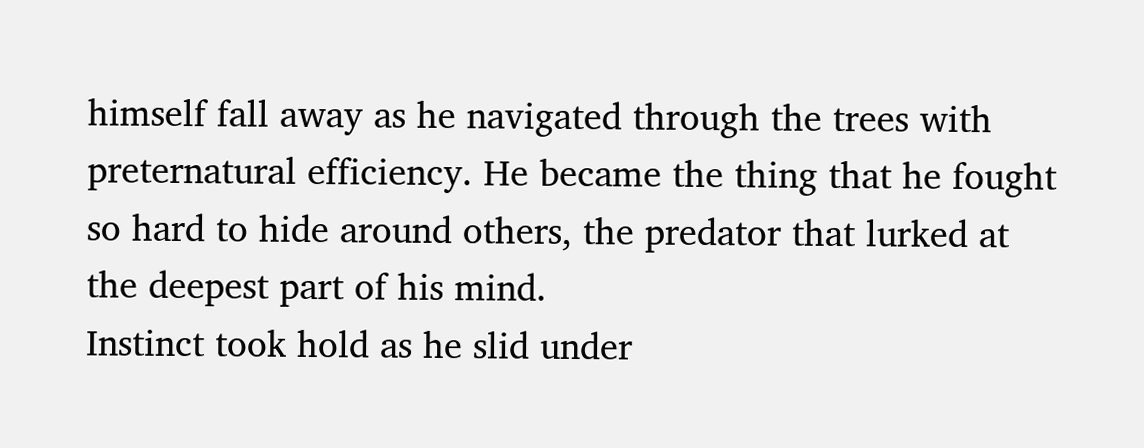himself fall away as he navigated through the trees with preternatural efficiency. He became the thing that he fought so hard to hide around others, the predator that lurked at the deepest part of his mind.
Instinct took hold as he slid under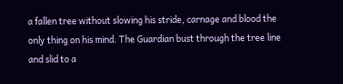a fallen tree without slowing his stride, carnage and blood the only thing on his mind. The Guardian bust through the tree line and slid to a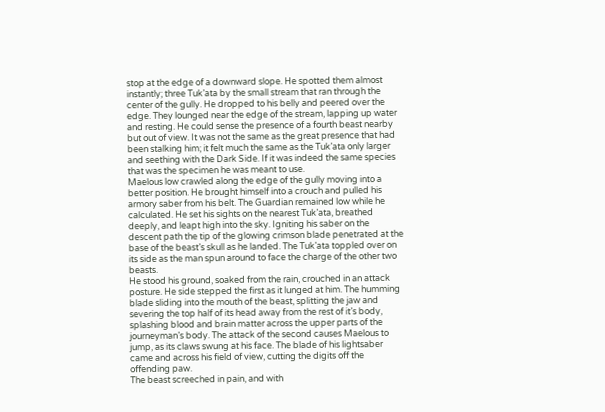stop at the edge of a downward slope. He spotted them almost instantly; three Tuk’ata by the small stream that ran through the center of the gully. He dropped to his belly and peered over the edge. They lounged near the edge of the stream, lapping up water and resting. He could sense the presence of a fourth beast nearby but out of view. It was not the same as the great presence that had been stalking him; it felt much the same as the Tuk’ata only larger and seething with the Dark Side. If it was indeed the same species that was the specimen he was meant to use.
Maelous low crawled along the edge of the gully moving into a better position. He brought himself into a crouch and pulled his armory saber from his belt. The Guardian remained low while he calculated. He set his sights on the nearest Tuk’ata, breathed deeply, and leapt high into the sky. Igniting his saber on the descent path the tip of the glowing crimson blade penetrated at the base of the beast’s skull as he landed. The Tuk’ata toppled over on its side as the man spun around to face the charge of the other two beasts.
He stood his ground, soaked from the rain, crouched in an attack posture. He side stepped the first as it lunged at him. The humming blade sliding into the mouth of the beast, splitting the jaw and severing the top half of its head away from the rest of it’s body, splashing blood and brain matter across the upper parts of the journeyman’s body. The attack of the second causes Maelous to jump, as its claws swung at his face. The blade of his lightsaber came and across his field of view, cutting the digits off the offending paw.
The beast screeched in pain, and with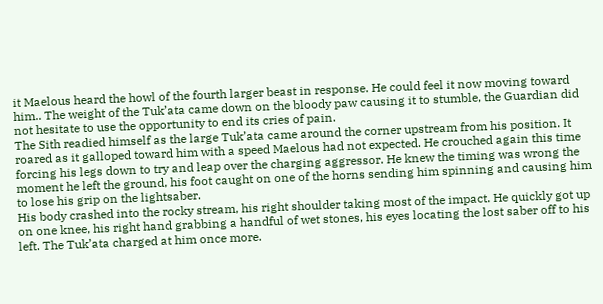it Maelous heard the howl of the fourth larger beast in response. He could feel it now moving toward him.. The weight of the Tuk’ata came down on the bloody paw causing it to stumble, the Guardian did not hesitate to use the opportunity to end its cries of pain.
The Sith readied himself as the large Tuk’ata came around the corner upstream from his position. It roared as it galloped toward him with a speed Maelous had not expected. He crouched again this time forcing his legs down to try and leap over the charging aggressor. He knew the timing was wrong the moment he left the ground, his foot caught on one of the horns sending him spinning and causing him to lose his grip on the lightsaber.
His body crashed into the rocky stream, his right shoulder taking most of the impact. He quickly got up on one knee, his right hand grabbing a handful of wet stones, his eyes locating the lost saber off to his left. The Tuk’ata charged at him once more.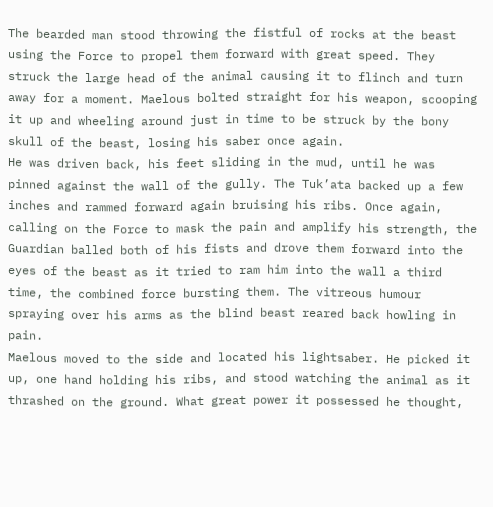The bearded man stood throwing the fistful of rocks at the beast using the Force to propel them forward with great speed. They struck the large head of the animal causing it to flinch and turn away for a moment. Maelous bolted straight for his weapon, scooping it up and wheeling around just in time to be struck by the bony skull of the beast, losing his saber once again.
He was driven back, his feet sliding in the mud, until he was pinned against the wall of the gully. The Tuk’ata backed up a few inches and rammed forward again bruising his ribs. Once again, calling on the Force to mask the pain and amplify his strength, the Guardian balled both of his fists and drove them forward into the eyes of the beast as it tried to ram him into the wall a third time, the combined force bursting them. The vitreous humour spraying over his arms as the blind beast reared back howling in pain.
Maelous moved to the side and located his lightsaber. He picked it up, one hand holding his ribs, and stood watching the animal as it thrashed on the ground. What great power it possessed he thought,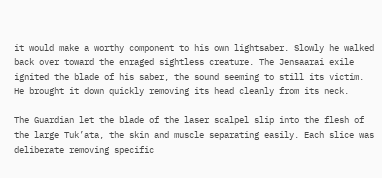it would make a worthy component to his own lightsaber. Slowly he walked back over toward the enraged sightless creature. The Jensaarai exile ignited the blade of his saber, the sound seeming to still its victim. He brought it down quickly removing its head cleanly from its neck.

The Guardian let the blade of the laser scalpel slip into the flesh of the large Tuk’ata, the skin and muscle separating easily. Each slice was deliberate removing specific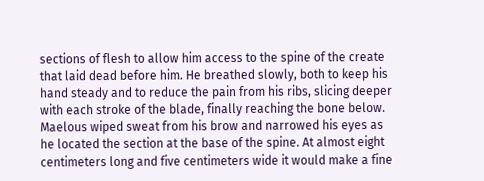sections of flesh to allow him access to the spine of the create that laid dead before him. He breathed slowly, both to keep his hand steady and to reduce the pain from his ribs, slicing deeper with each stroke of the blade, finally reaching the bone below.
Maelous wiped sweat from his brow and narrowed his eyes as he located the section at the base of the spine. At almost eight centimeters long and five centimeters wide it would make a fine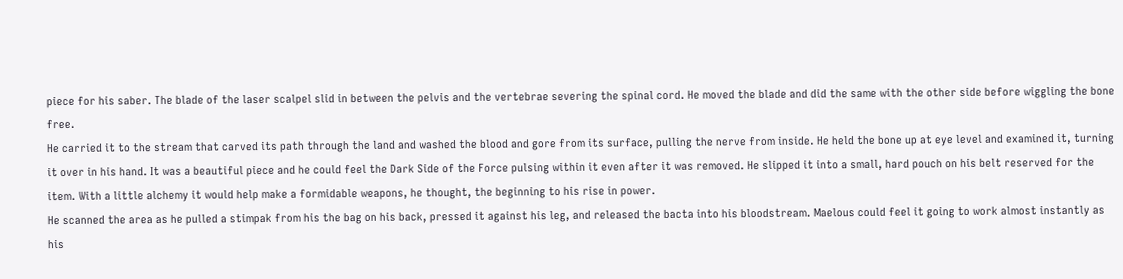piece for his saber. The blade of the laser scalpel slid in between the pelvis and the vertebrae severing the spinal cord. He moved the blade and did the same with the other side before wiggling the bone free.
He carried it to the stream that carved its path through the land and washed the blood and gore from its surface, pulling the nerve from inside. He held the bone up at eye level and examined it, turning it over in his hand. It was a beautiful piece and he could feel the Dark Side of the Force pulsing within it even after it was removed. He slipped it into a small, hard pouch on his belt reserved for the item. With a little alchemy it would help make a formidable weapons, he thought, the beginning to his rise in power.
He scanned the area as he pulled a stimpak from his the bag on his back, pressed it against his leg, and released the bacta into his bloodstream. Maelous could feel it going to work almost instantly as his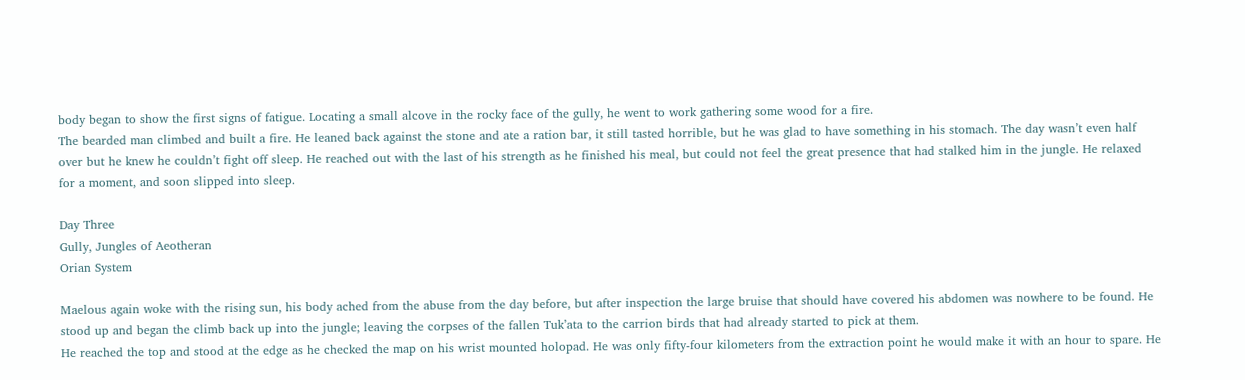body began to show the first signs of fatigue. Locating a small alcove in the rocky face of the gully, he went to work gathering some wood for a fire.
The bearded man climbed and built a fire. He leaned back against the stone and ate a ration bar, it still tasted horrible, but he was glad to have something in his stomach. The day wasn’t even half over but he knew he couldn’t fight off sleep. He reached out with the last of his strength as he finished his meal, but could not feel the great presence that had stalked him in the jungle. He relaxed for a moment, and soon slipped into sleep.

Day Three
Gully, Jungles of Aeotheran
Orian System

Maelous again woke with the rising sun, his body ached from the abuse from the day before, but after inspection the large bruise that should have covered his abdomen was nowhere to be found. He stood up and began the climb back up into the jungle; leaving the corpses of the fallen Tuk’ata to the carrion birds that had already started to pick at them.
He reached the top and stood at the edge as he checked the map on his wrist mounted holopad. He was only fifty-four kilometers from the extraction point he would make it with an hour to spare. He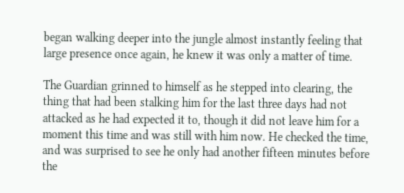began walking deeper into the jungle almost instantly feeling that large presence once again, he knew it was only a matter of time.

The Guardian grinned to himself as he stepped into clearing, the thing that had been stalking him for the last three days had not attacked as he had expected it to, though it did not leave him for a moment this time and was still with him now. He checked the time, and was surprised to see he only had another fifteen minutes before the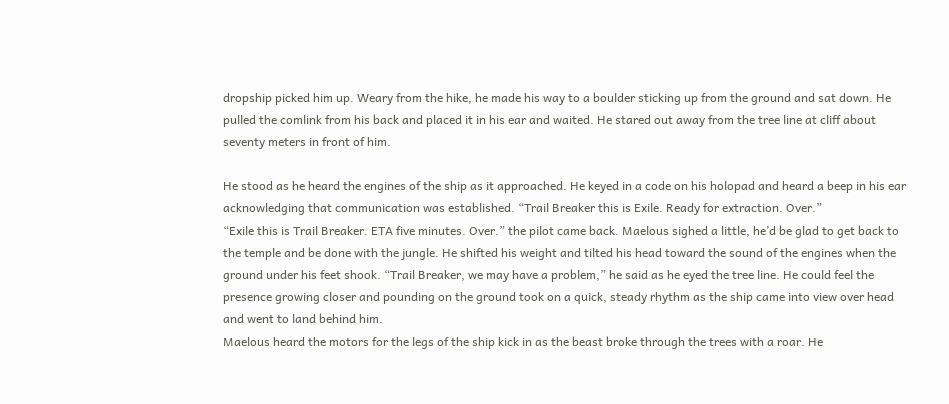dropship picked him up. Weary from the hike, he made his way to a boulder sticking up from the ground and sat down. He pulled the comlink from his back and placed it in his ear and waited. He stared out away from the tree line at cliff about seventy meters in front of him.

He stood as he heard the engines of the ship as it approached. He keyed in a code on his holopad and heard a beep in his ear acknowledging that communication was established. “Trail Breaker this is Exile. Ready for extraction. Over.”
“Exile this is Trail Breaker. ETA five minutes. Over.” the pilot came back. Maelous sighed a little, he’d be glad to get back to the temple and be done with the jungle. He shifted his weight and tilted his head toward the sound of the engines when the ground under his feet shook. “Trail Breaker, we may have a problem,” he said as he eyed the tree line. He could feel the presence growing closer and pounding on the ground took on a quick, steady rhythm as the ship came into view over head and went to land behind him.
Maelous heard the motors for the legs of the ship kick in as the beast broke through the trees with a roar. He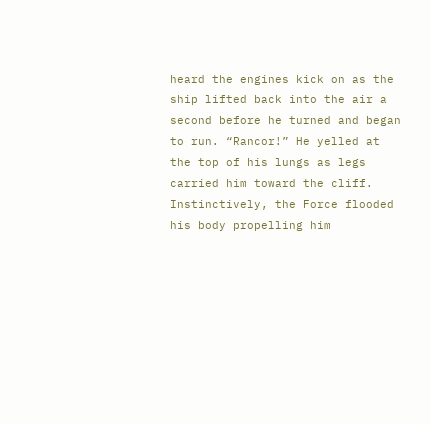heard the engines kick on as the ship lifted back into the air a second before he turned and began to run. “Rancor!” He yelled at the top of his lungs as legs carried him toward the cliff.
Instinctively, the Force flooded his body propelling him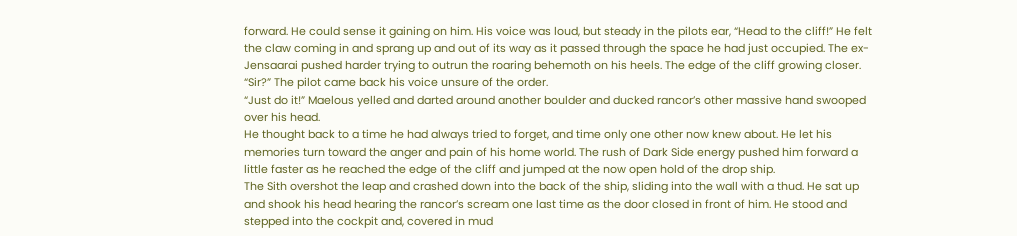forward. He could sense it gaining on him. His voice was loud, but steady in the pilots ear, “Head to the cliff!” He felt the claw coming in and sprang up and out of its way as it passed through the space he had just occupied. The ex-Jensaarai pushed harder trying to outrun the roaring behemoth on his heels. The edge of the cliff growing closer.
“Sir?” The pilot came back his voice unsure of the order.
“Just do it!” Maelous yelled and darted around another boulder and ducked rancor’s other massive hand swooped over his head.
He thought back to a time he had always tried to forget, and time only one other now knew about. He let his memories turn toward the anger and pain of his home world. The rush of Dark Side energy pushed him forward a little faster as he reached the edge of the cliff and jumped at the now open hold of the drop ship.
The Sith overshot the leap and crashed down into the back of the ship, sliding into the wall with a thud. He sat up and shook his head hearing the rancor’s scream one last time as the door closed in front of him. He stood and stepped into the cockpit and, covered in mud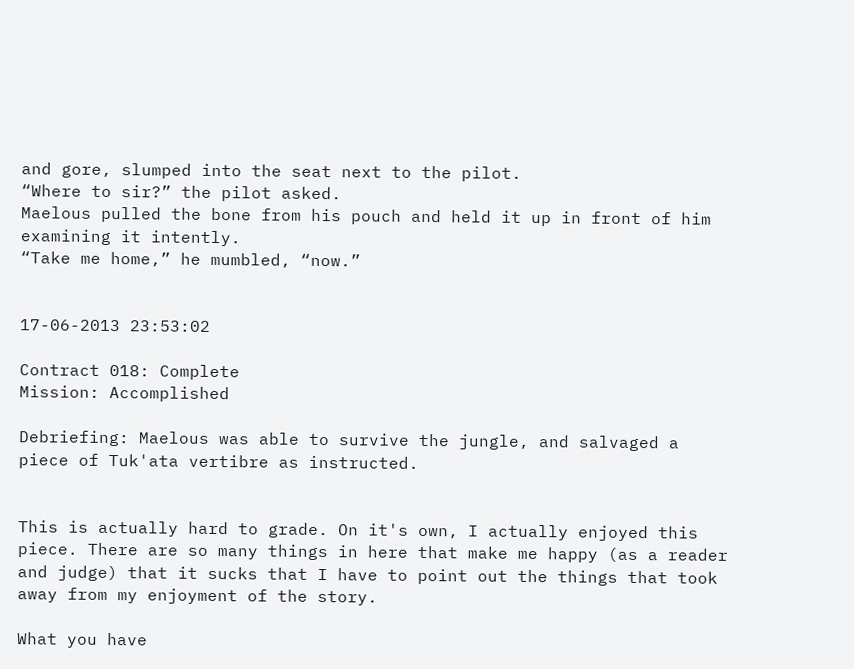and gore, slumped into the seat next to the pilot.
“Where to sir?” the pilot asked.
Maelous pulled the bone from his pouch and held it up in front of him examining it intently.
“Take me home,” he mumbled, “now.”


17-06-2013 23:53:02

Contract 018: Complete
Mission: Accomplished

Debriefing: Maelous was able to survive the jungle, and salvaged a piece of Tuk'ata vertibre as instructed.


This is actually hard to grade. On it's own, I actually enjoyed this piece. There are so many things in here that make me happy (as a reader and judge) that it sucks that I have to point out the things that took away from my enjoyment of the story.

What you have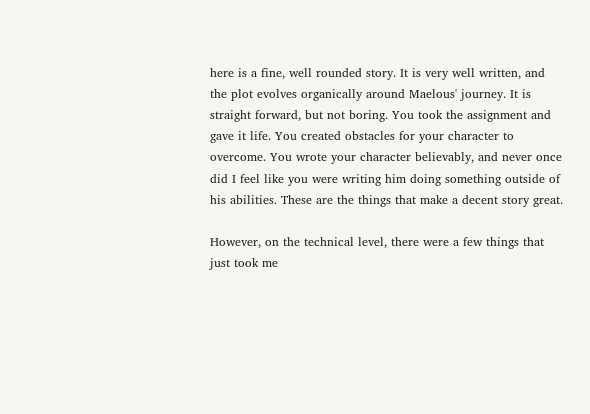here is a fine, well rounded story. It is very well written, and the plot evolves organically around Maelous' journey. It is straight forward, but not boring. You took the assignment and gave it life. You created obstacles for your character to overcome. You wrote your character believably, and never once did I feel like you were writing him doing something outside of his abilities. These are the things that make a decent story great.

However, on the technical level, there were a few things that just took me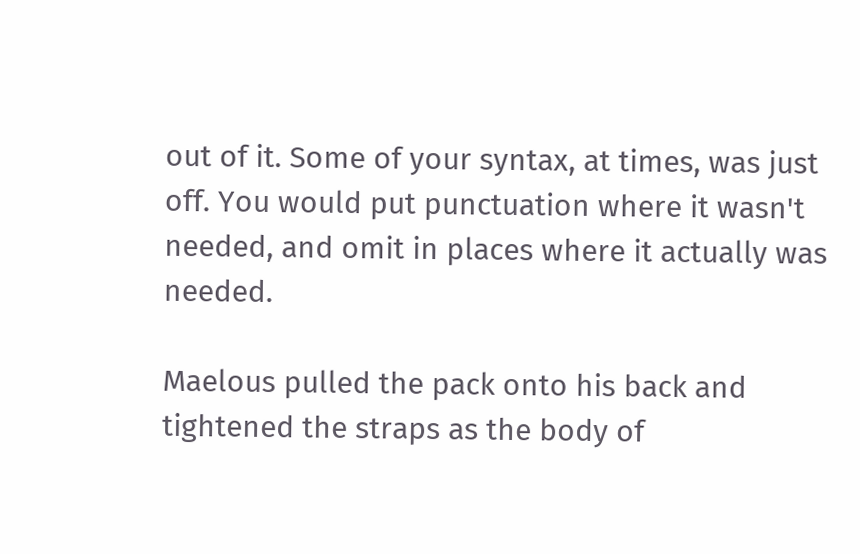out of it. Some of your syntax, at times, was just off. You would put punctuation where it wasn't needed, and omit in places where it actually was needed.

Maelous pulled the pack onto his back and tightened the straps as the body of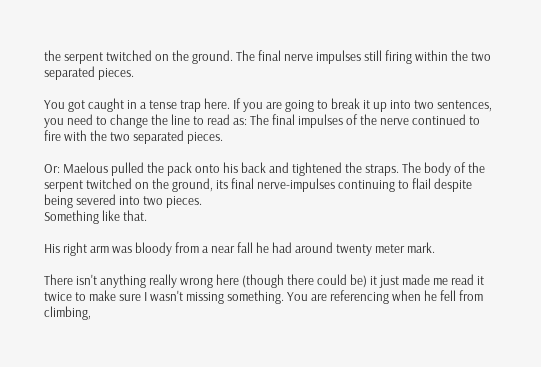the serpent twitched on the ground. The final nerve impulses still firing within the two separated pieces.

You got caught in a tense trap here. If you are going to break it up into two sentences, you need to change the line to read as: The final impulses of the nerve continued to fire with the two separated pieces.

Or: Maelous pulled the pack onto his back and tightened the straps. The body of the serpent twitched on the ground, its final nerve-impulses continuing to flail despite being severed into two pieces.
Something like that.

His right arm was bloody from a near fall he had around twenty meter mark.

There isn't anything really wrong here (though there could be) it just made me read it twice to make sure I wasn't missing something. You are referencing when he fell from climbing,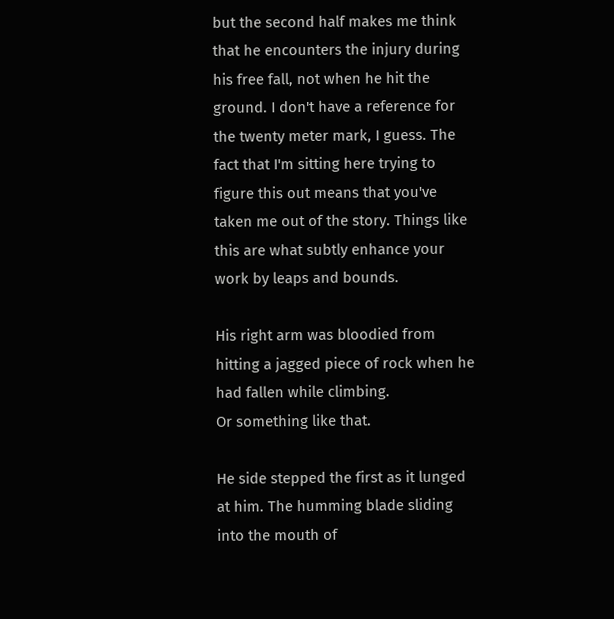but the second half makes me think that he encounters the injury during his free fall, not when he hit the ground. I don't have a reference for the twenty meter mark, I guess. The fact that I'm sitting here trying to figure this out means that you've taken me out of the story. Things like this are what subtly enhance your work by leaps and bounds.

His right arm was bloodied from hitting a jagged piece of rock when he had fallen while climbing.
Or something like that.

He side stepped the first as it lunged at him. The humming blade sliding into the mouth of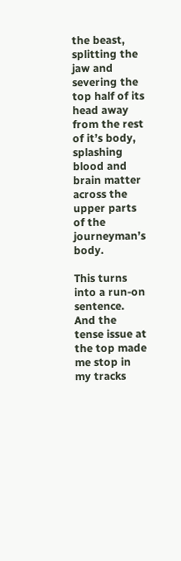the beast, splitting the jaw and severing the top half of its head away from the rest of it’s body, splashing blood and brain matter across the upper parts of the journeyman’s body.

This turns into a run-on sentence. And the tense issue at the top made me stop in my tracks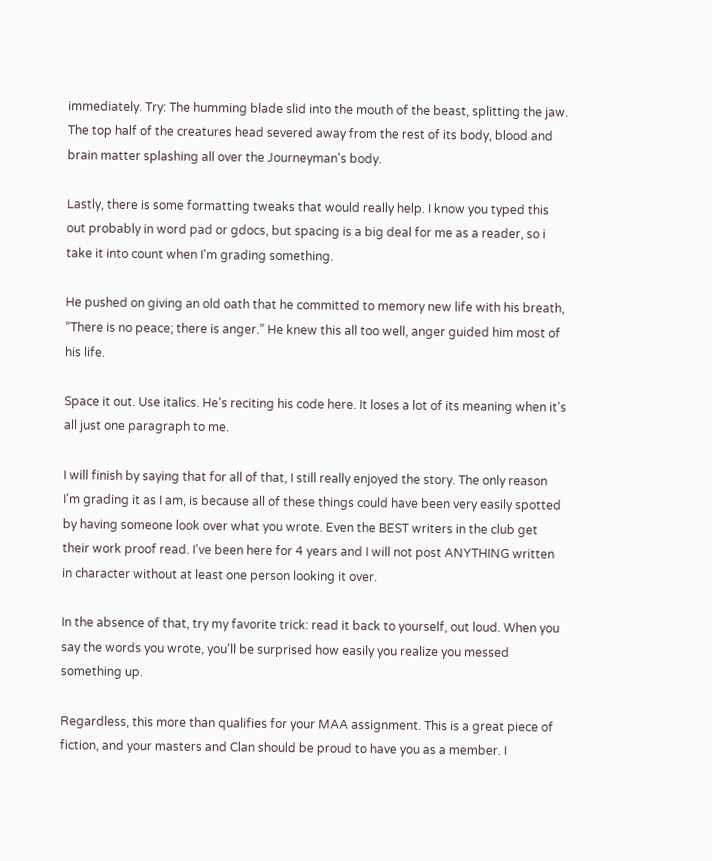immediately. Try: The humming blade slid into the mouth of the beast, splitting the jaw. The top half of the creatures head severed away from the rest of its body, blood and brain matter splashing all over the Journeyman's body.

Lastly, there is some formatting tweaks that would really help. I know you typed this out probably in word pad or gdocs, but spacing is a big deal for me as a reader, so i take it into count when I'm grading something.

He pushed on giving an old oath that he committed to memory new life with his breath, “There is no peace; there is anger.” He knew this all too well, anger guided him most of his life.

Space it out. Use italics. He's reciting his code here. It loses a lot of its meaning when it's all just one paragraph to me.

I will finish by saying that for all of that, I still really enjoyed the story. The only reason I'm grading it as I am, is because all of these things could have been very easily spotted by having someone look over what you wrote. Even the BEST writers in the club get their work proof read. I've been here for 4 years and I will not post ANYTHING written in character without at least one person looking it over.

In the absence of that, try my favorite trick: read it back to yourself, out loud. When you say the words you wrote, you'll be surprised how easily you realize you messed something up.

Regardless, this more than qualifies for your MAA assignment. This is a great piece of fiction, and your masters and Clan should be proud to have you as a member. I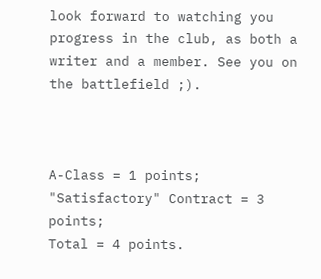look forward to watching you progress in the club, as both a writer and a member. See you on the battlefield ;).



A-Class = 1 points;
"Satisfactory" Contract = 3 points;
Total = 4 points.